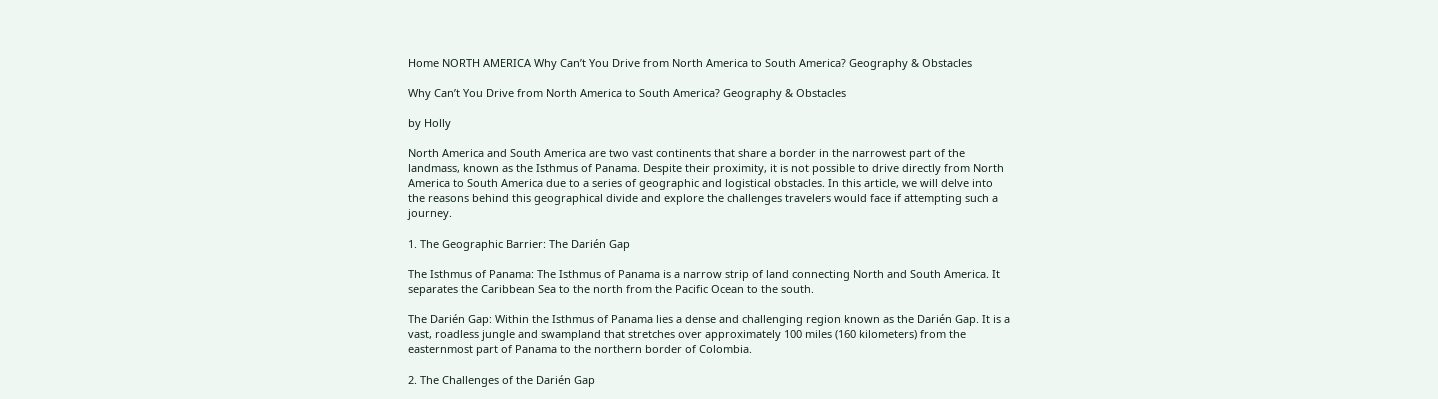Home NORTH AMERICA Why Can’t You Drive from North America to South America? Geography & Obstacles

Why Can’t You Drive from North America to South America? Geography & Obstacles

by Holly

North America and South America are two vast continents that share a border in the narrowest part of the landmass, known as the Isthmus of Panama. Despite their proximity, it is not possible to drive directly from North America to South America due to a series of geographic and logistical obstacles. In this article, we will delve into the reasons behind this geographical divide and explore the challenges travelers would face if attempting such a journey.

1. The Geographic Barrier: The Darién Gap

The Isthmus of Panama: The Isthmus of Panama is a narrow strip of land connecting North and South America. It separates the Caribbean Sea to the north from the Pacific Ocean to the south.

The Darién Gap: Within the Isthmus of Panama lies a dense and challenging region known as the Darién Gap. It is a vast, roadless jungle and swampland that stretches over approximately 100 miles (160 kilometers) from the easternmost part of Panama to the northern border of Colombia.

2. The Challenges of the Darién Gap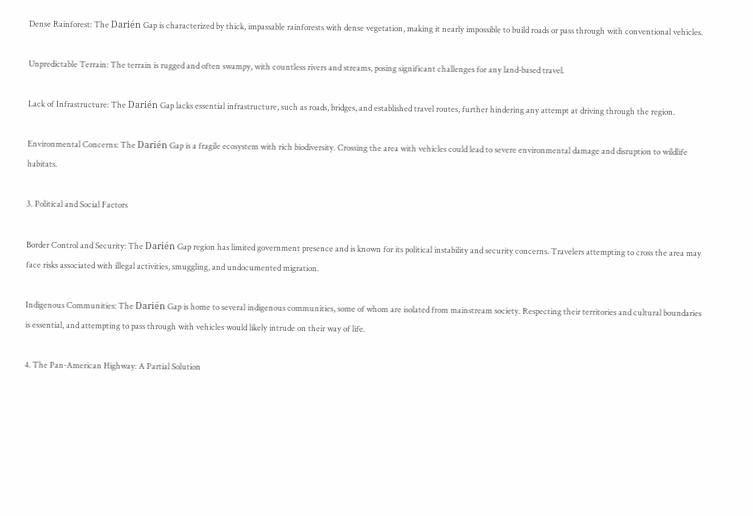Dense Rainforest: The Darién Gap is characterized by thick, impassable rainforests with dense vegetation, making it nearly impossible to build roads or pass through with conventional vehicles.

Unpredictable Terrain: The terrain is rugged and often swampy, with countless rivers and streams, posing significant challenges for any land-based travel.

Lack of Infrastructure: The Darién Gap lacks essential infrastructure, such as roads, bridges, and established travel routes, further hindering any attempt at driving through the region.

Environmental Concerns: The Darién Gap is a fragile ecosystem with rich biodiversity. Crossing the area with vehicles could lead to severe environmental damage and disruption to wildlife habitats.

3. Political and Social Factors

Border Control and Security: The Darién Gap region has limited government presence and is known for its political instability and security concerns. Travelers attempting to cross the area may face risks associated with illegal activities, smuggling, and undocumented migration.

Indigenous Communities: The Darién Gap is home to several indigenous communities, some of whom are isolated from mainstream society. Respecting their territories and cultural boundaries is essential, and attempting to pass through with vehicles would likely intrude on their way of life.

4. The Pan-American Highway: A Partial Solution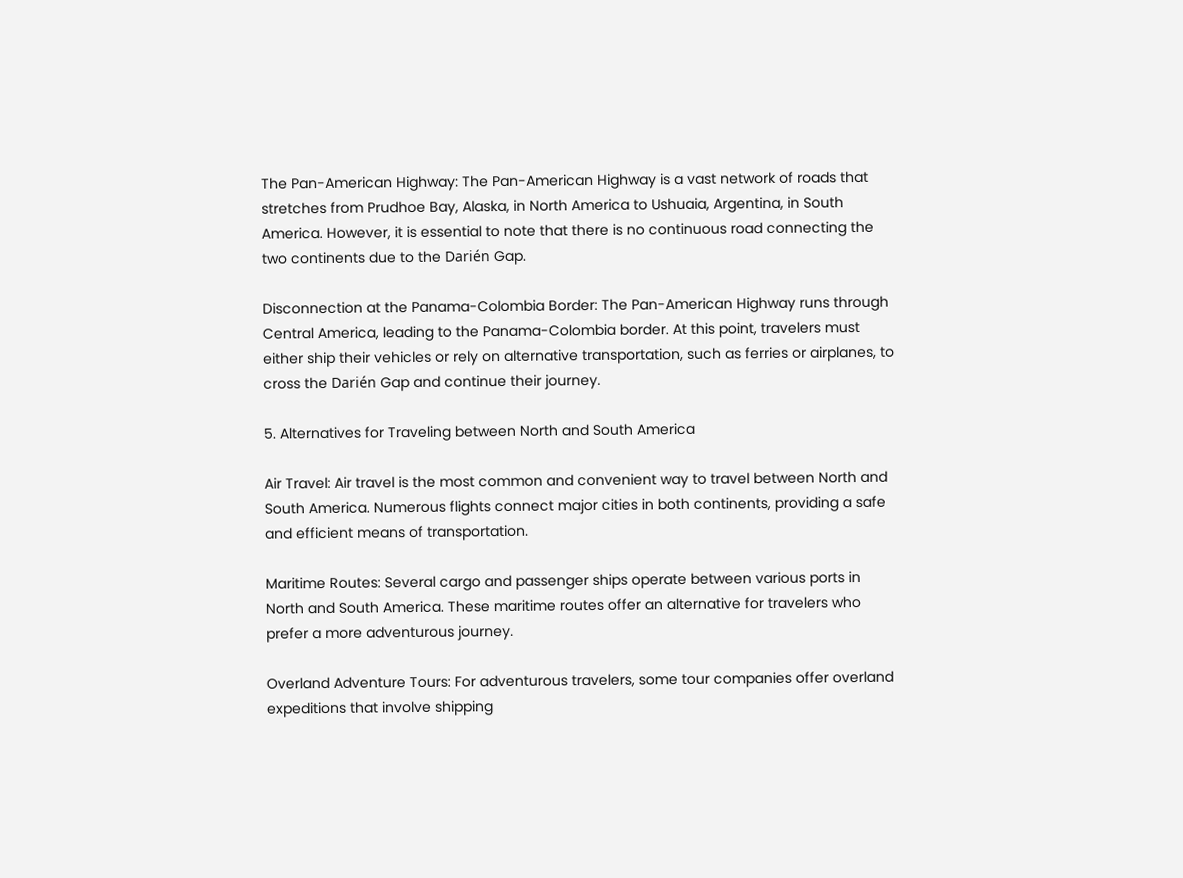The Pan-American Highway: The Pan-American Highway is a vast network of roads that stretches from Prudhoe Bay, Alaska, in North America to Ushuaia, Argentina, in South America. However, it is essential to note that there is no continuous road connecting the two continents due to the Darién Gap.

Disconnection at the Panama-Colombia Border: The Pan-American Highway runs through Central America, leading to the Panama-Colombia border. At this point, travelers must either ship their vehicles or rely on alternative transportation, such as ferries or airplanes, to cross the Darién Gap and continue their journey.

5. Alternatives for Traveling between North and South America

Air Travel: Air travel is the most common and convenient way to travel between North and South America. Numerous flights connect major cities in both continents, providing a safe and efficient means of transportation.

Maritime Routes: Several cargo and passenger ships operate between various ports in North and South America. These maritime routes offer an alternative for travelers who prefer a more adventurous journey.

Overland Adventure Tours: For adventurous travelers, some tour companies offer overland expeditions that involve shipping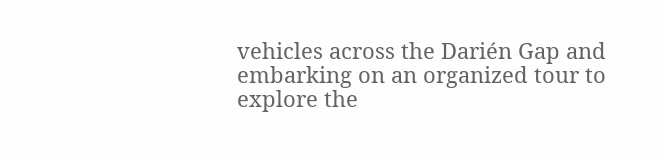vehicles across the Darién Gap and embarking on an organized tour to explore the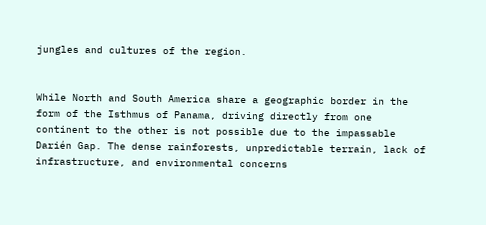jungles and cultures of the region.


While North and South America share a geographic border in the form of the Isthmus of Panama, driving directly from one continent to the other is not possible due to the impassable Darién Gap. The dense rainforests, unpredictable terrain, lack of infrastructure, and environmental concerns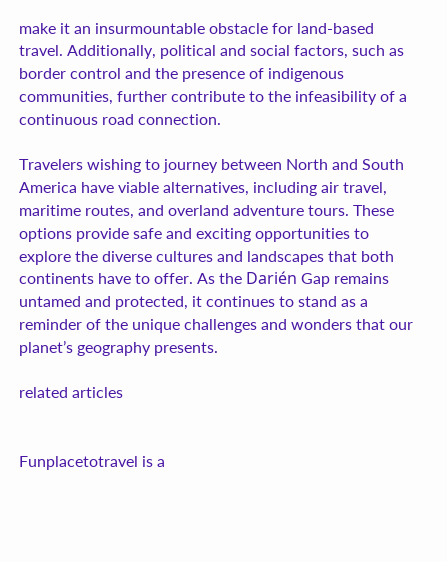make it an insurmountable obstacle for land-based travel. Additionally, political and social factors, such as border control and the presence of indigenous communities, further contribute to the infeasibility of a continuous road connection.

Travelers wishing to journey between North and South America have viable alternatives, including air travel, maritime routes, and overland adventure tours. These options provide safe and exciting opportunities to explore the diverse cultures and landscapes that both continents have to offer. As the Darién Gap remains untamed and protected, it continues to stand as a reminder of the unique challenges and wonders that our planet’s geography presents.

related articles


Funplacetotravel is a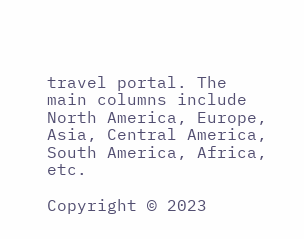travel portal. The main columns include North America, Europe, Asia, Central America, South America, Africa, etc.

Copyright © 2023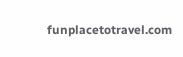funplacetotravel.com